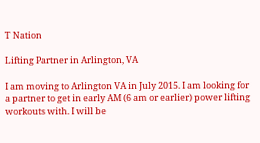T Nation

Lifting Partner in Arlington, VA

I am moving to Arlington VA in July 2015. I am looking for a partner to get in early AM (6 am or earlier) power lifting workouts with. I will be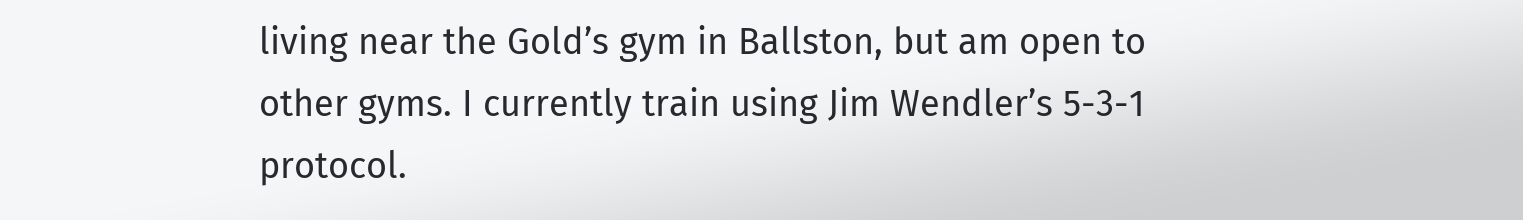living near the Gold’s gym in Ballston, but am open to other gyms. I currently train using Jim Wendler’s 5-3-1 protocol.